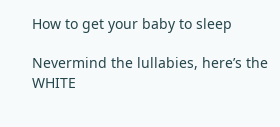How to get your baby to sleep

Nevermind the lullabies, here’s the WHITE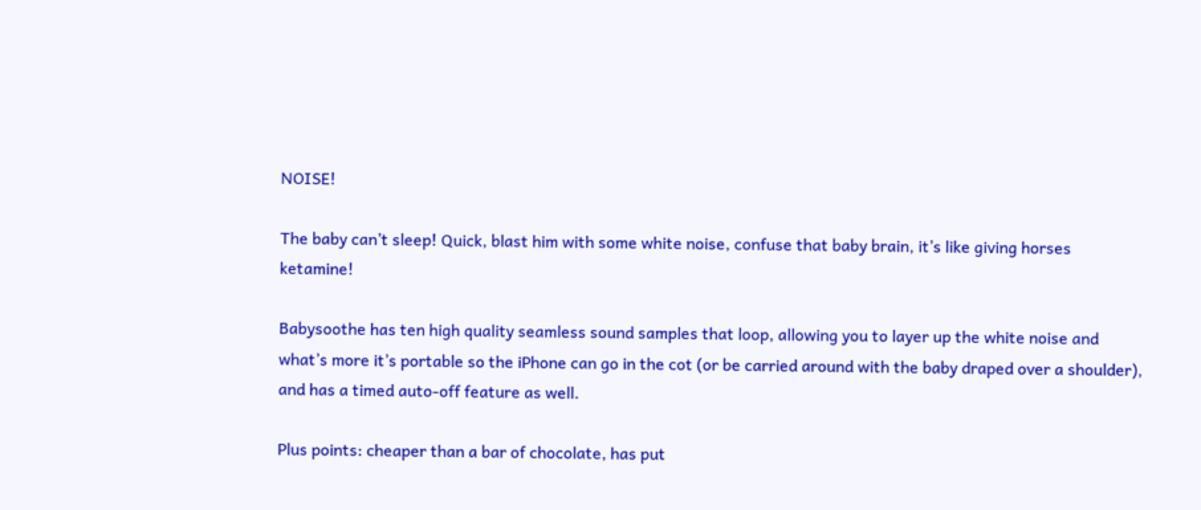NOISE!

The baby can’t sleep! Quick, blast him with some white noise, confuse that baby brain, it’s like giving horses ketamine!

Babysoothe has ten high quality seamless sound samples that loop, allowing you to layer up the white noise and what’s more it’s portable so the iPhone can go in the cot (or be carried around with the baby draped over a shoulder), and has a timed auto-off feature as well.

Plus points: cheaper than a bar of chocolate, has put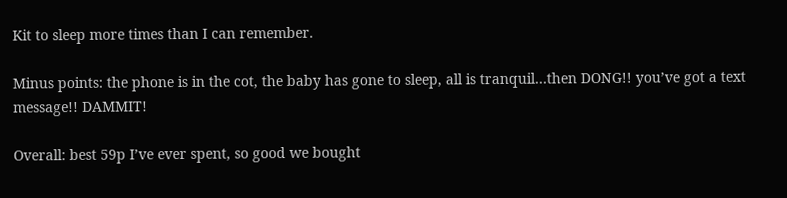Kit to sleep more times than I can remember.

Minus points: the phone is in the cot, the baby has gone to sleep, all is tranquil…then DONG!! you’ve got a text message!! DAMMIT!

Overall: best 59p I’ve ever spent, so good we bought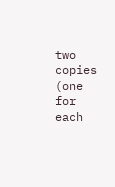two copies (one for each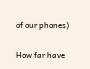of our phones)

How far have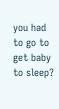you had to go to get baby to sleep?